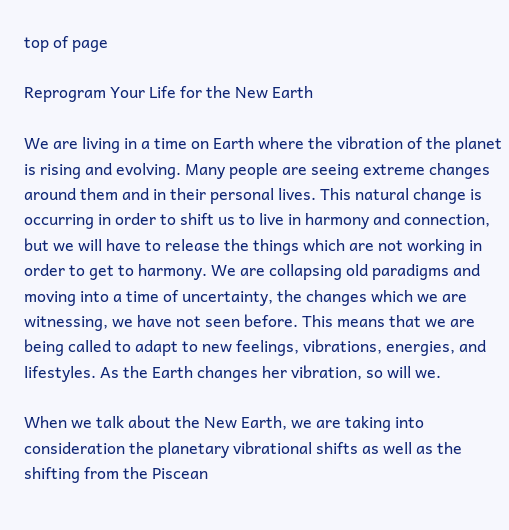top of page

Reprogram Your Life for the New Earth

We are living in a time on Earth where the vibration of the planet is rising and evolving. Many people are seeing extreme changes around them and in their personal lives. This natural change is occurring in order to shift us to live in harmony and connection, but we will have to release the things which are not working in order to get to harmony. We are collapsing old paradigms and moving into a time of uncertainty, the changes which we are witnessing, we have not seen before. This means that we are being called to adapt to new feelings, vibrations, energies, and lifestyles. As the Earth changes her vibration, so will we.

When we talk about the New Earth, we are taking into consideration the planetary vibrational shifts as well as the shifting from the Piscean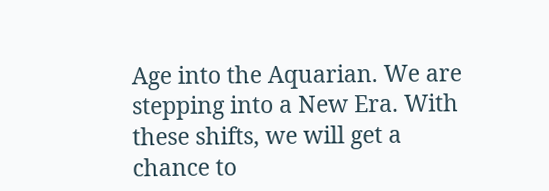Age into the Aquarian. We are stepping into a New Era. With these shifts, we will get a chance to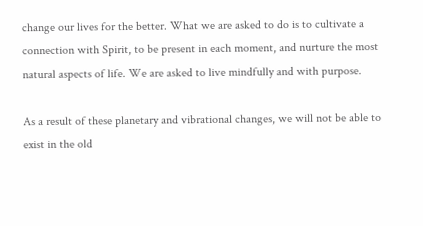change our lives for the better. What we are asked to do is to cultivate a connection with Spirit, to be present in each moment, and nurture the most natural aspects of life. We are asked to live mindfully and with purpose.

As a result of these planetary and vibrational changes, we will not be able to exist in the old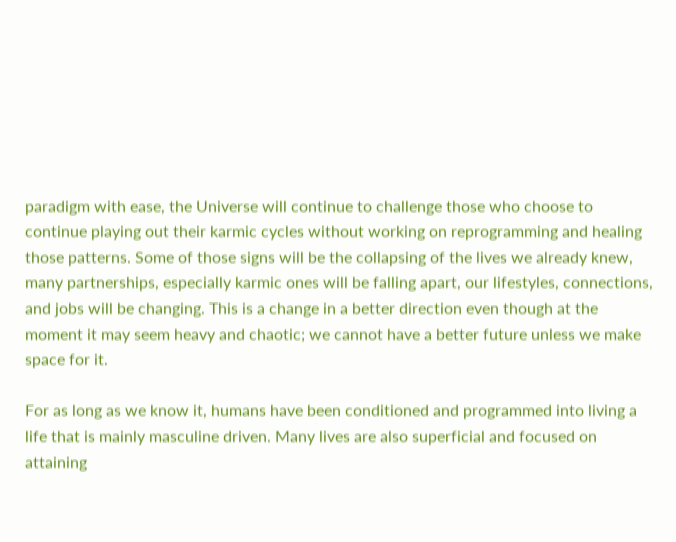paradigm with ease, the Universe will continue to challenge those who choose to continue playing out their karmic cycles without working on reprogramming and healing those patterns. Some of those signs will be the collapsing of the lives we already knew, many partnerships, especially karmic ones will be falling apart, our lifestyles, connections, and jobs will be changing. This is a change in a better direction even though at the moment it may seem heavy and chaotic; we cannot have a better future unless we make space for it.

For as long as we know it, humans have been conditioned and programmed into living a life that is mainly masculine driven. Many lives are also superficial and focused on attaining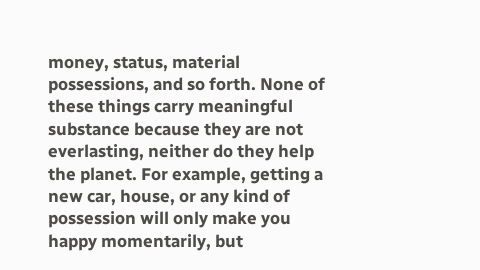money, status, material possessions, and so forth. None of these things carry meaningful substance because they are not everlasting, neither do they help the planet. For example, getting a new car, house, or any kind of possession will only make you happy momentarily, but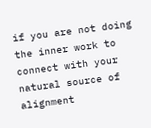if you are not doing the inner work to connect with your natural source of alignment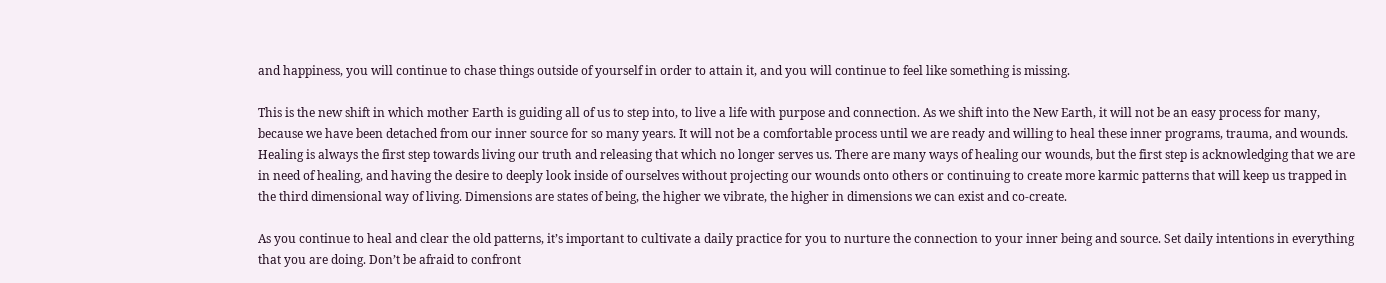and happiness, you will continue to chase things outside of yourself in order to attain it, and you will continue to feel like something is missing.

This is the new shift in which mother Earth is guiding all of us to step into, to live a life with purpose and connection. As we shift into the New Earth, it will not be an easy process for many, because we have been detached from our inner source for so many years. It will not be a comfortable process until we are ready and willing to heal these inner programs, trauma, and wounds. Healing is always the first step towards living our truth and releasing that which no longer serves us. There are many ways of healing our wounds, but the first step is acknowledging that we are in need of healing, and having the desire to deeply look inside of ourselves without projecting our wounds onto others or continuing to create more karmic patterns that will keep us trapped in the third dimensional way of living. Dimensions are states of being, the higher we vibrate, the higher in dimensions we can exist and co-create.

As you continue to heal and clear the old patterns, it’s important to cultivate a daily practice for you to nurture the connection to your inner being and source. Set daily intentions in everything that you are doing. Don’t be afraid to confront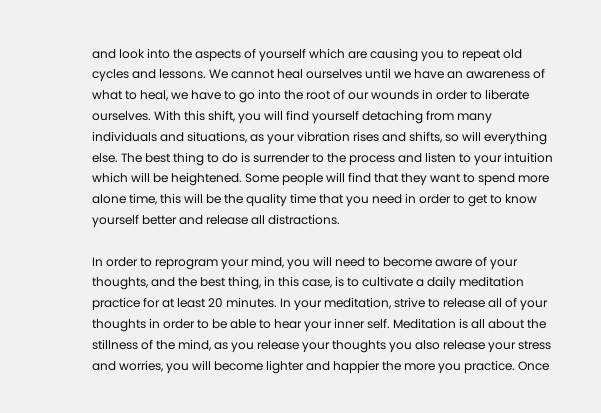and look into the aspects of yourself which are causing you to repeat old cycles and lessons. We cannot heal ourselves until we have an awareness of what to heal, we have to go into the root of our wounds in order to liberate ourselves. With this shift, you will find yourself detaching from many individuals and situations, as your vibration rises and shifts, so will everything else. The best thing to do is surrender to the process and listen to your intuition which will be heightened. Some people will find that they want to spend more alone time, this will be the quality time that you need in order to get to know yourself better and release all distractions.

In order to reprogram your mind, you will need to become aware of your thoughts, and the best thing, in this case, is to cultivate a daily meditation practice for at least 20 minutes. In your meditation, strive to release all of your thoughts in order to be able to hear your inner self. Meditation is all about the stillness of the mind, as you release your thoughts you also release your stress and worries, you will become lighter and happier the more you practice. Once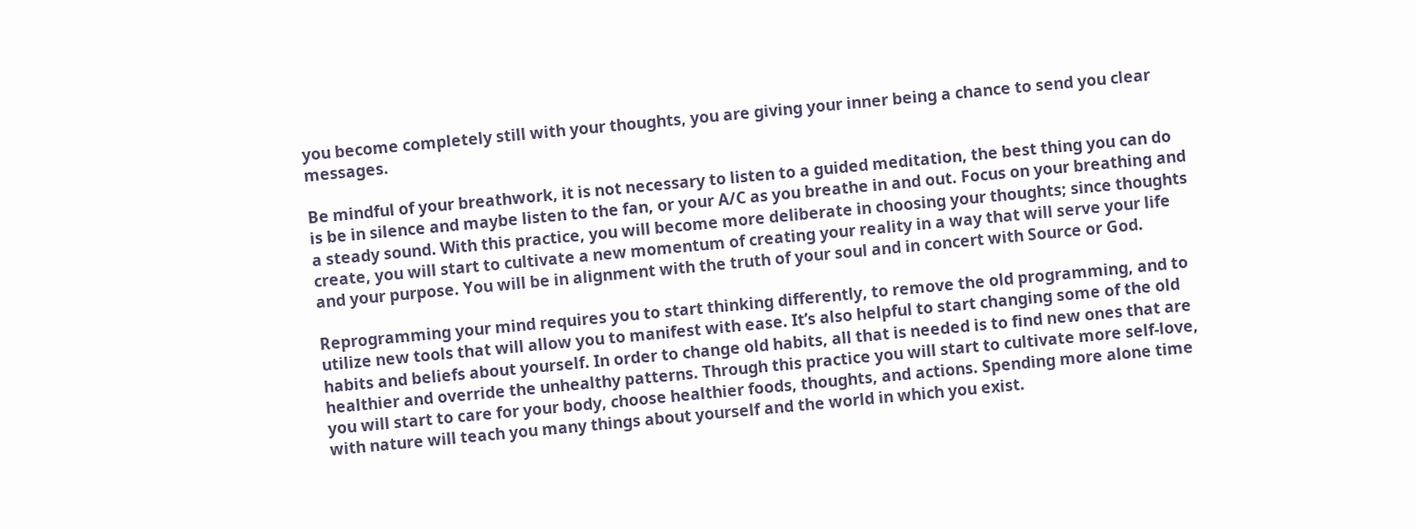you become completely still with your thoughts, you are giving your inner being a chance to send you clear messages.

Be mindful of your breathwork, it is not necessary to listen to a guided meditation, the best thing you can do is be in silence and maybe listen to the fan, or your A/C as you breathe in and out. Focus on your breathing and a steady sound. With this practice, you will become more deliberate in choosing your thoughts; since thoughts create, you will start to cultivate a new momentum of creating your reality in a way that will serve your life and your purpose. You will be in alignment with the truth of your soul and in concert with Source or God.

Reprogramming your mind requires you to start thinking differently, to remove the old programming, and to utilize new tools that will allow you to manifest with ease. It’s also helpful to start changing some of the old habits and beliefs about yourself. In order to change old habits, all that is needed is to find new ones that are healthier and override the unhealthy patterns. Through this practice you will start to cultivate more self-love, you will start to care for your body, choose healthier foods, thoughts, and actions. Spending more alone time with nature will teach you many things about yourself and the world in which you exist.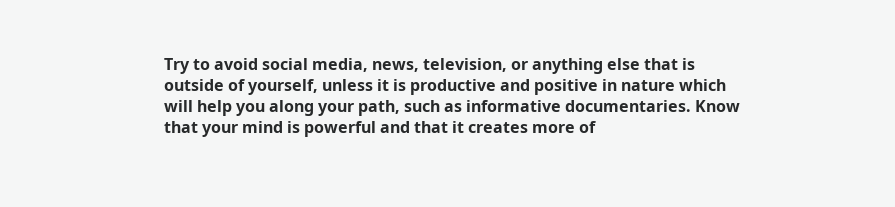Try to avoid social media, news, television, or anything else that is outside of yourself, unless it is productive and positive in nature which will help you along your path, such as informative documentaries. Know that your mind is powerful and that it creates more of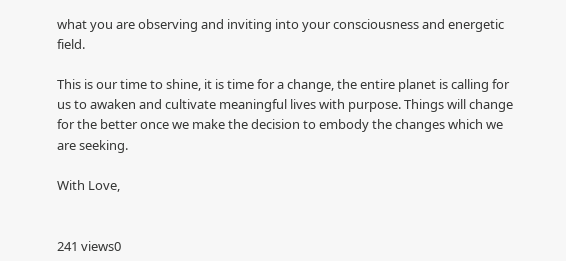what you are observing and inviting into your consciousness and energetic field.

This is our time to shine, it is time for a change, the entire planet is calling for us to awaken and cultivate meaningful lives with purpose. Things will change for the better once we make the decision to embody the changes which we are seeking.

With Love,


241 views0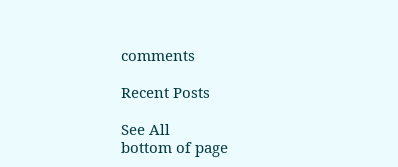comments

Recent Posts

See All
bottom of page